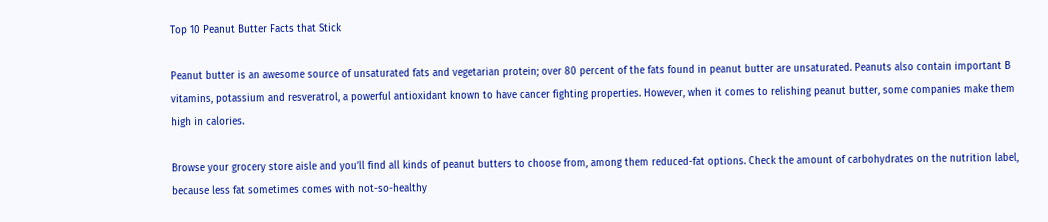Top 10 Peanut Butter Facts that Stick

Peanut butter is an awesome source of unsaturated fats and vegetarian protein; over 80 percent of the fats found in peanut butter are unsaturated. Peanuts also contain important B vitamins, potassium and resveratrol, a powerful antioxidant known to have cancer fighting properties. However, when it comes to relishing peanut butter, some companies make them high in calories.

Browse your grocery store aisle and you’ll find all kinds of peanut butters to choose from, among them reduced-fat options. Check the amount of carbohydrates on the nutrition label, because less fat sometimes comes with not-so-healthy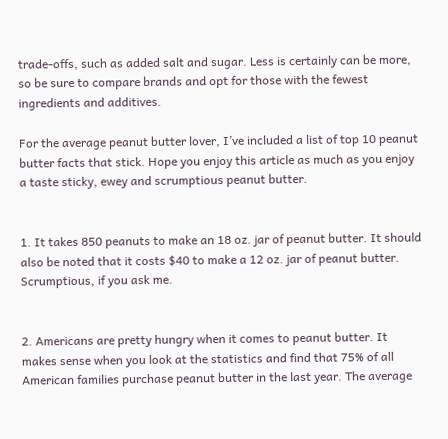trade-offs, such as added salt and sugar. Less is certainly can be more, so be sure to compare brands and opt for those with the fewest ingredients and additives.

For the average peanut butter lover, I’ve included a list of top 10 peanut butter facts that stick. Hope you enjoy this article as much as you enjoy a taste sticky, ewey and scrumptious peanut butter.


1. It takes 850 peanuts to make an 18 oz. jar of peanut butter. It should also be noted that it costs $40 to make a 12 oz. jar of peanut butter. Scrumptious, if you ask me.


2. Americans are pretty hungry when it comes to peanut butter. It makes sense when you look at the statistics and find that 75% of all American families purchase peanut butter in the last year. The average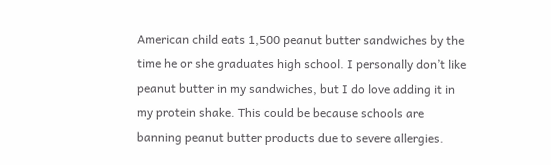American child eats 1,500 peanut butter sandwiches by the time he or she graduates high school. I personally don’t like peanut butter in my sandwiches, but I do love adding it in my protein shake. This could be because schools are banning peanut butter products due to severe allergies.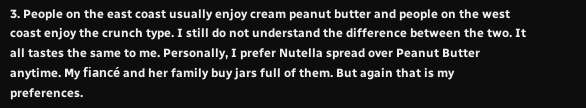3. People on the east coast usually enjoy cream peanut butter and people on the west coast enjoy the crunch type. I still do not understand the difference between the two. It all tastes the same to me. Personally, I prefer Nutella spread over Peanut Butter anytime. My fiancé and her family buy jars full of them. But again that is my preferences.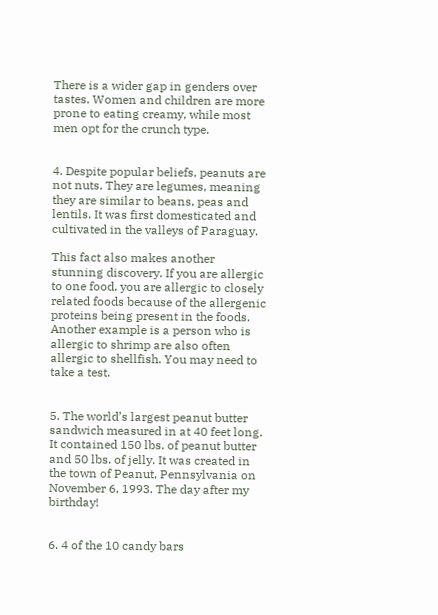There is a wider gap in genders over tastes. Women and children are more prone to eating creamy, while most men opt for the crunch type.


4. Despite popular beliefs, peanuts are not nuts. They are legumes, meaning they are similar to beans, peas and lentils. It was first domesticated and cultivated in the valleys of Paraguay.

This fact also makes another stunning discovery. If you are allergic to one food, you are allergic to closely related foods because of the allergenic proteins being present in the foods. Another example is a person who is allergic to shrimp are also often allergic to shellfish. You may need to take a test.


5. The world’s largest peanut butter sandwich measured in at 40 feet long. It contained 150 lbs. of peanut butter and 50 lbs. of jelly. It was created in the town of Peanut, Pennsylvania on November 6, 1993. The day after my birthday!


6. 4 of the 10 candy bars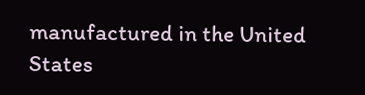manufactured in the United States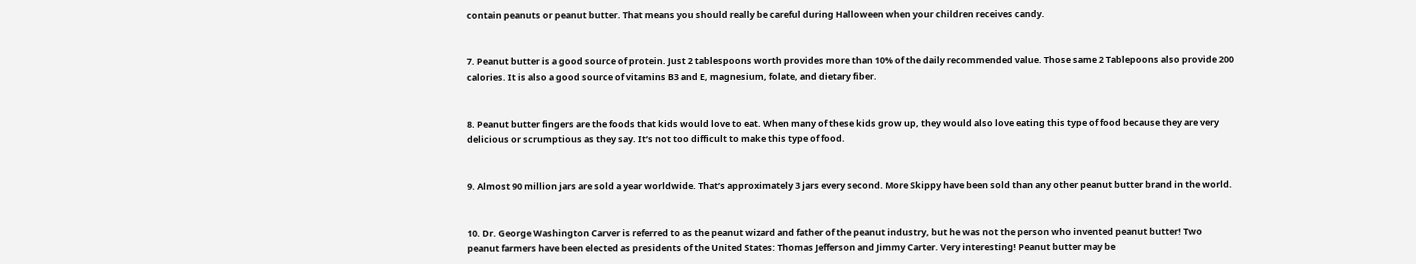contain peanuts or peanut butter. That means you should really be careful during Halloween when your children receives candy.


7. Peanut butter is a good source of protein. Just 2 tablespoons worth provides more than 10% of the daily recommended value. Those same 2 Tablepoons also provide 200 calories. It is also a good source of vitamins B3 and E, magnesium, folate, and dietary fiber.


8. Peanut butter fingers are the foods that kids would love to eat. When many of these kids grow up, they would also love eating this type of food because they are very delicious or scrumptious as they say. It’s not too difficult to make this type of food.


9. Almost 90 million jars are sold a year worldwide. That’s approximately 3 jars every second. More Skippy have been sold than any other peanut butter brand in the world.


10. Dr. George Washington Carver is referred to as the peanut wizard and father of the peanut industry, but he was not the person who invented peanut butter! Two peanut farmers have been elected as presidents of the United States: Thomas Jefferson and Jimmy Carter. Very interesting! Peanut butter may be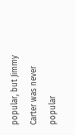popular, but Jimmy Carter was never popular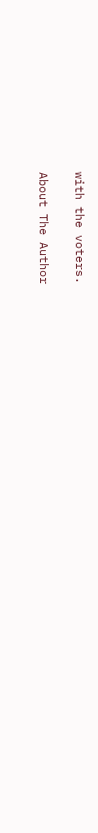with the voters.

About The Author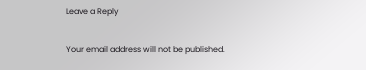Leave a Reply

Your email address will not be published.